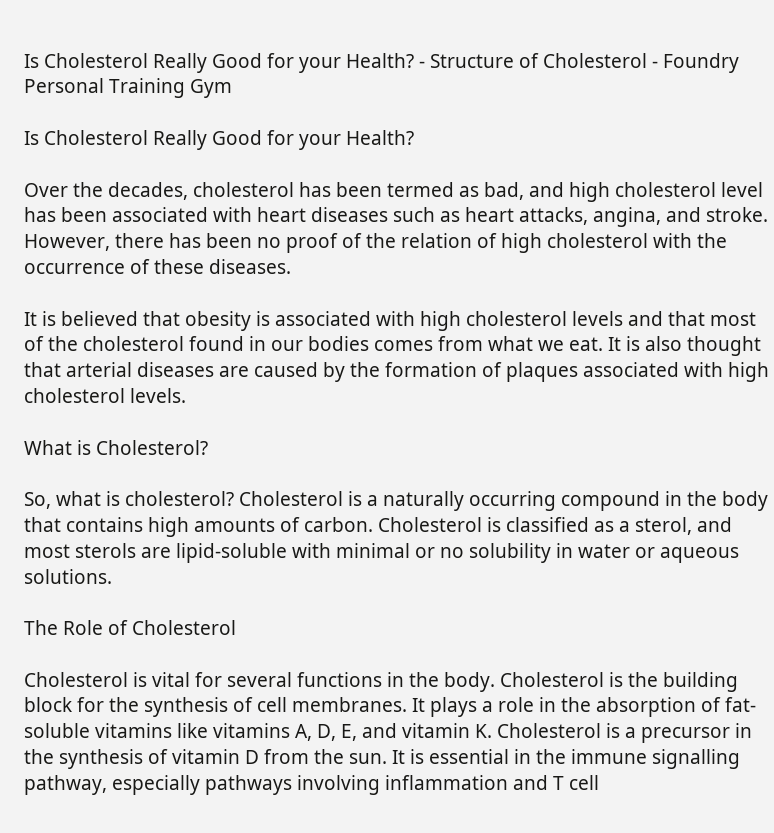Is Cholesterol Really Good for your Health? - Structure of Cholesterol - Foundry Personal Training Gym

Is Cholesterol Really Good for your Health?

Over the decades, cholesterol has been termed as bad, and high cholesterol level has been associated with heart diseases such as heart attacks, angina, and stroke. However, there has been no proof of the relation of high cholesterol with the occurrence of these diseases.

It is believed that obesity is associated with high cholesterol levels and that most of the cholesterol found in our bodies comes from what we eat. It is also thought that arterial diseases are caused by the formation of plaques associated with high cholesterol levels.

What is Cholesterol?

So, what is cholesterol? Cholesterol is a naturally occurring compound in the body that contains high amounts of carbon. Cholesterol is classified as a sterol, and most sterols are lipid-soluble with minimal or no solubility in water or aqueous solutions.

The Role of Cholesterol

Cholesterol is vital for several functions in the body. Cholesterol is the building block for the synthesis of cell membranes. It plays a role in the absorption of fat-soluble vitamins like vitamins A, D, E, and vitamin K. Cholesterol is a precursor in the synthesis of vitamin D from the sun. It is essential in the immune signalling pathway, especially pathways involving inflammation and T cell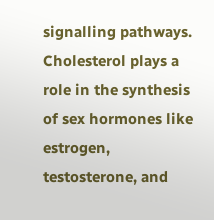signalling pathways. Cholesterol plays a role in the synthesis of sex hormones like estrogen, testosterone, and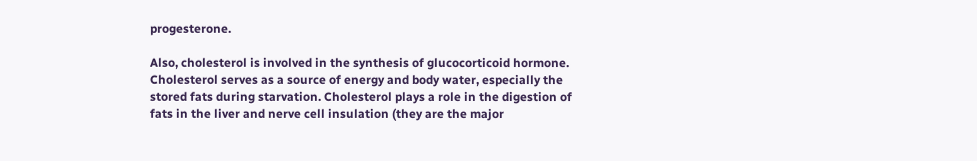progesterone.

Also, cholesterol is involved in the synthesis of glucocorticoid hormone. Cholesterol serves as a source of energy and body water, especially the stored fats during starvation. Cholesterol plays a role in the digestion of fats in the liver and nerve cell insulation (they are the major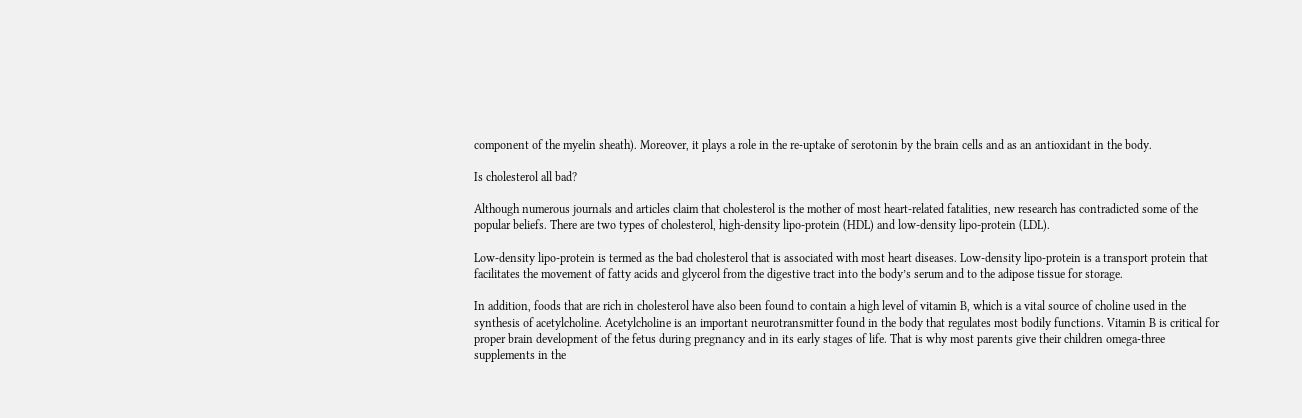component of the myelin sheath). Moreover, it plays a role in the re-uptake of serotonin by the brain cells and as an antioxidant in the body.

Is cholesterol all bad?

Although numerous journals and articles claim that cholesterol is the mother of most heart-related fatalities, new research has contradicted some of the popular beliefs. There are two types of cholesterol, high-density lipo-protein (HDL) and low-density lipo-protein (LDL).

Low-density lipo-protein is termed as the bad cholesterol that is associated with most heart diseases. Low-density lipo-protein is a transport protein that facilitates the movement of fatty acids and glycerol from the digestive tract into the body’s serum and to the adipose tissue for storage.

In addition, foods that are rich in cholesterol have also been found to contain a high level of vitamin B, which is a vital source of choline used in the synthesis of acetylcholine. Acetylcholine is an important neurotransmitter found in the body that regulates most bodily functions. Vitamin B is critical for proper brain development of the fetus during pregnancy and in its early stages of life. That is why most parents give their children omega-three supplements in the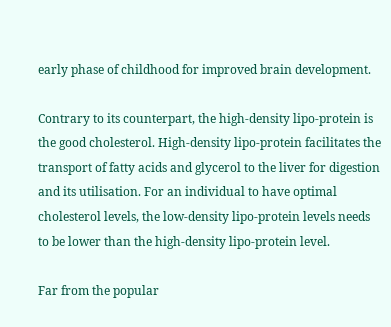early phase of childhood for improved brain development.

Contrary to its counterpart, the high-density lipo-protein is the good cholesterol. High-density lipo-protein facilitates the transport of fatty acids and glycerol to the liver for digestion and its utilisation. For an individual to have optimal cholesterol levels, the low-density lipo-protein levels needs to be lower than the high-density lipo-protein level.

Far from the popular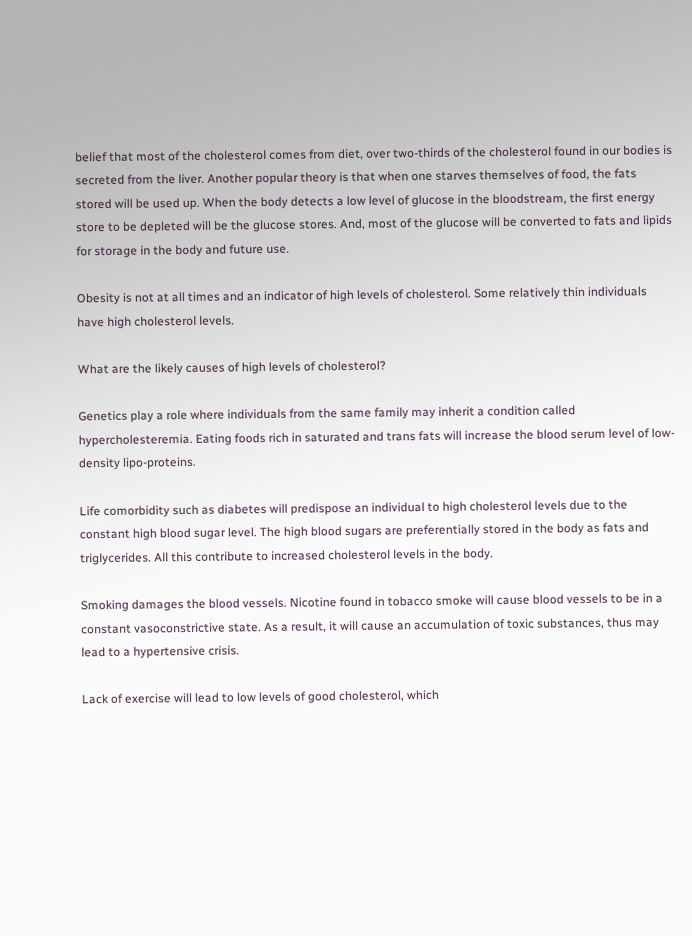belief that most of the cholesterol comes from diet, over two-thirds of the cholesterol found in our bodies is secreted from the liver. Another popular theory is that when one starves themselves of food, the fats stored will be used up. When the body detects a low level of glucose in the bloodstream, the first energy store to be depleted will be the glucose stores. And, most of the glucose will be converted to fats and lipids for storage in the body and future use.

Obesity is not at all times and an indicator of high levels of cholesterol. Some relatively thin individuals have high cholesterol levels.

What are the likely causes of high levels of cholesterol?

Genetics play a role where individuals from the same family may inherit a condition called hypercholesteremia. Eating foods rich in saturated and trans fats will increase the blood serum level of low-density lipo-proteins.

Life comorbidity such as diabetes will predispose an individual to high cholesterol levels due to the constant high blood sugar level. The high blood sugars are preferentially stored in the body as fats and triglycerides. All this contribute to increased cholesterol levels in the body.

Smoking damages the blood vessels. Nicotine found in tobacco smoke will cause blood vessels to be in a constant vasoconstrictive state. As a result, it will cause an accumulation of toxic substances, thus may lead to a hypertensive crisis.

Lack of exercise will lead to low levels of good cholesterol, which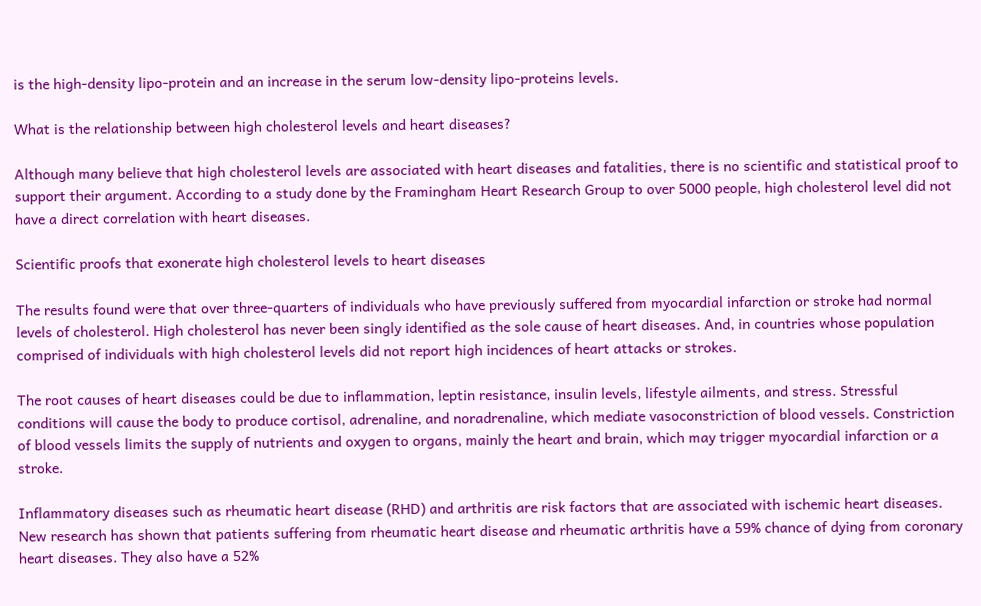is the high-density lipo-protein and an increase in the serum low-density lipo-proteins levels.

What is the relationship between high cholesterol levels and heart diseases?

Although many believe that high cholesterol levels are associated with heart diseases and fatalities, there is no scientific and statistical proof to support their argument. According to a study done by the Framingham Heart Research Group to over 5000 people, high cholesterol level did not have a direct correlation with heart diseases.

Scientific proofs that exonerate high cholesterol levels to heart diseases

The results found were that over three-quarters of individuals who have previously suffered from myocardial infarction or stroke had normal levels of cholesterol. High cholesterol has never been singly identified as the sole cause of heart diseases. And, in countries whose population comprised of individuals with high cholesterol levels did not report high incidences of heart attacks or strokes.

The root causes of heart diseases could be due to inflammation, leptin resistance, insulin levels, lifestyle ailments, and stress. Stressful conditions will cause the body to produce cortisol, adrenaline, and noradrenaline, which mediate vasoconstriction of blood vessels. Constriction of blood vessels limits the supply of nutrients and oxygen to organs, mainly the heart and brain, which may trigger myocardial infarction or a stroke.

Inflammatory diseases such as rheumatic heart disease (RHD) and arthritis are risk factors that are associated with ischemic heart diseases. New research has shown that patients suffering from rheumatic heart disease and rheumatic arthritis have a 59% chance of dying from coronary heart diseases. They also have a 52%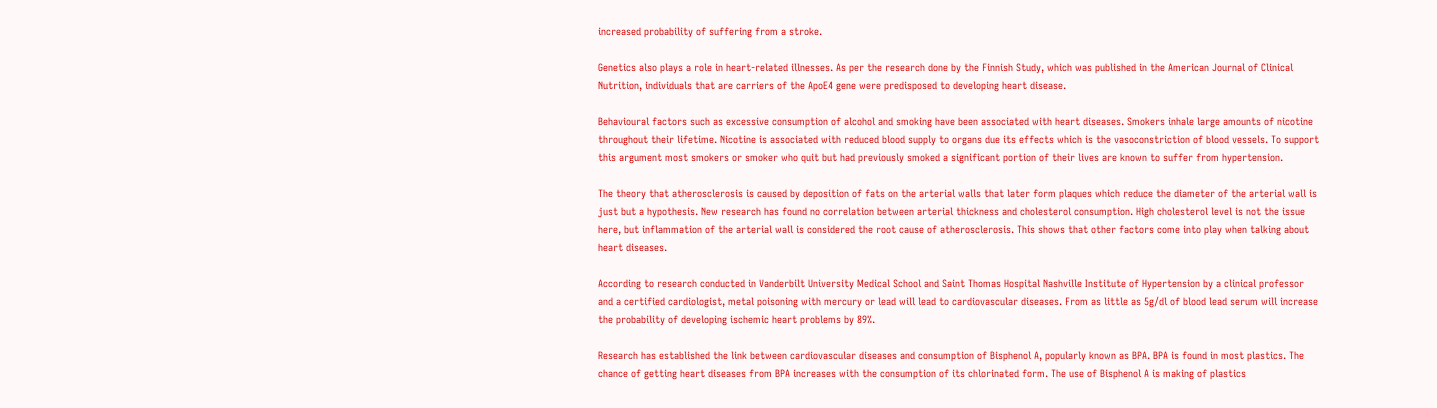increased probability of suffering from a stroke.

Genetics also plays a role in heart-related illnesses. As per the research done by the Finnish Study, which was published in the American Journal of Clinical Nutrition, individuals that are carriers of the ApoE4 gene were predisposed to developing heart disease.

Behavioural factors such as excessive consumption of alcohol and smoking have been associated with heart diseases. Smokers inhale large amounts of nicotine throughout their lifetime. Nicotine is associated with reduced blood supply to organs due its effects which is the vasoconstriction of blood vessels. To support this argument most smokers or smoker who quit but had previously smoked a significant portion of their lives are known to suffer from hypertension.

The theory that atherosclerosis is caused by deposition of fats on the arterial walls that later form plaques which reduce the diameter of the arterial wall is just but a hypothesis. New research has found no correlation between arterial thickness and cholesterol consumption. High cholesterol level is not the issue here, but inflammation of the arterial wall is considered the root cause of atherosclerosis. This shows that other factors come into play when talking about heart diseases.

According to research conducted in Vanderbilt University Medical School and Saint Thomas Hospital Nashville Institute of Hypertension by a clinical professor and a certified cardiologist, metal poisoning with mercury or lead will lead to cardiovascular diseases. From as little as 5g/dl of blood lead serum will increase the probability of developing ischemic heart problems by 89%.

Research has established the link between cardiovascular diseases and consumption of Bisphenol A, popularly known as BPA. BPA is found in most plastics. The chance of getting heart diseases from BPA increases with the consumption of its chlorinated form. The use of Bisphenol A is making of plastics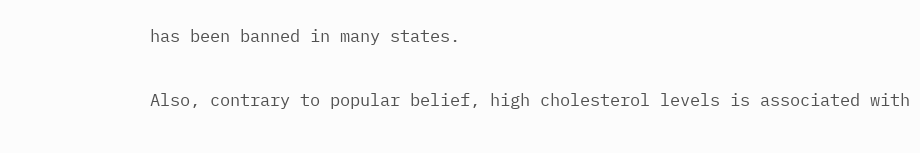has been banned in many states.

Also, contrary to popular belief, high cholesterol levels is associated with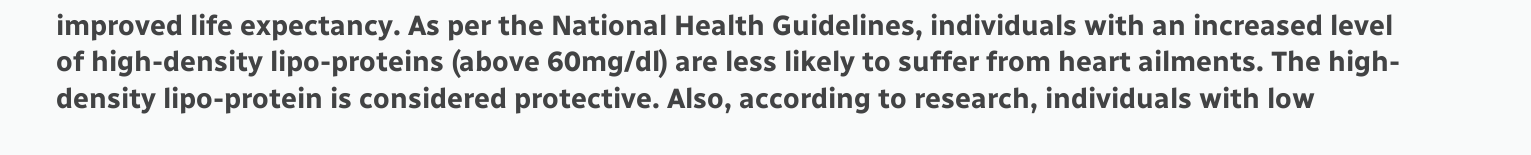improved life expectancy. As per the National Health Guidelines, individuals with an increased level of high-density lipo-proteins (above 60mg/dl) are less likely to suffer from heart ailments. The high-density lipo-protein is considered protective. Also, according to research, individuals with low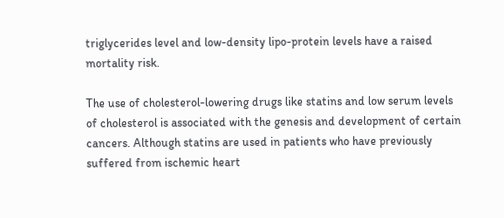triglycerides level and low-density lipo-protein levels have a raised mortality risk.

The use of cholesterol-lowering drugs like statins and low serum levels of cholesterol is associated with the genesis and development of certain cancers. Although statins are used in patients who have previously suffered from ischemic heart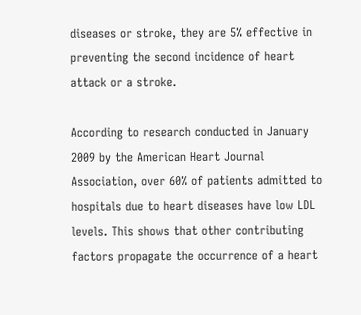diseases or stroke, they are 5% effective in preventing the second incidence of heart attack or a stroke.

According to research conducted in January 2009 by the American Heart Journal Association, over 60% of patients admitted to hospitals due to heart diseases have low LDL levels. This shows that other contributing factors propagate the occurrence of a heart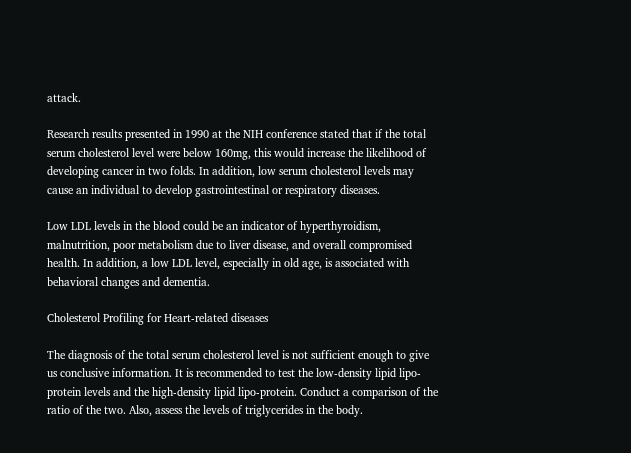attack.

Research results presented in 1990 at the NIH conference stated that if the total serum cholesterol level were below 160mg, this would increase the likelihood of developing cancer in two folds. In addition, low serum cholesterol levels may cause an individual to develop gastrointestinal or respiratory diseases.

Low LDL levels in the blood could be an indicator of hyperthyroidism, malnutrition, poor metabolism due to liver disease, and overall compromised health. In addition, a low LDL level, especially in old age, is associated with behavioral changes and dementia.

Cholesterol Profiling for Heart-related diseases

The diagnosis of the total serum cholesterol level is not sufficient enough to give us conclusive information. It is recommended to test the low-density lipid lipo-protein levels and the high-density lipid lipo-protein. Conduct a comparison of the ratio of the two. Also, assess the levels of triglycerides in the body.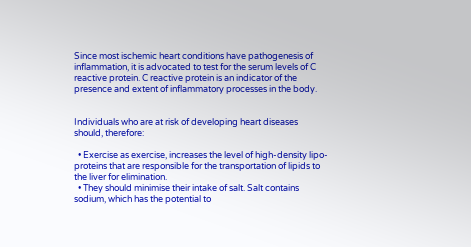Since most ischemic heart conditions have pathogenesis of inflammation, it is advocated to test for the serum levels of C reactive protein. C reactive protein is an indicator of the presence and extent of inflammatory processes in the body.


Individuals who are at risk of developing heart diseases should, therefore:

  • Exercise as exercise, increases the level of high-density lipo-proteins that are responsible for the transportation of lipids to the liver for elimination.
  • They should minimise their intake of salt. Salt contains sodium, which has the potential to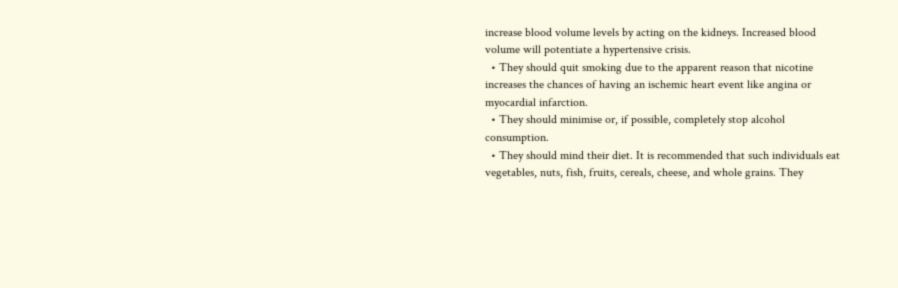increase blood volume levels by acting on the kidneys. Increased blood volume will potentiate a hypertensive crisis.
  • They should quit smoking due to the apparent reason that nicotine increases the chances of having an ischemic heart event like angina or myocardial infarction.
  • They should minimise or, if possible, completely stop alcohol consumption.
  • They should mind their diet. It is recommended that such individuals eat vegetables, nuts, fish, fruits, cereals, cheese, and whole grains. They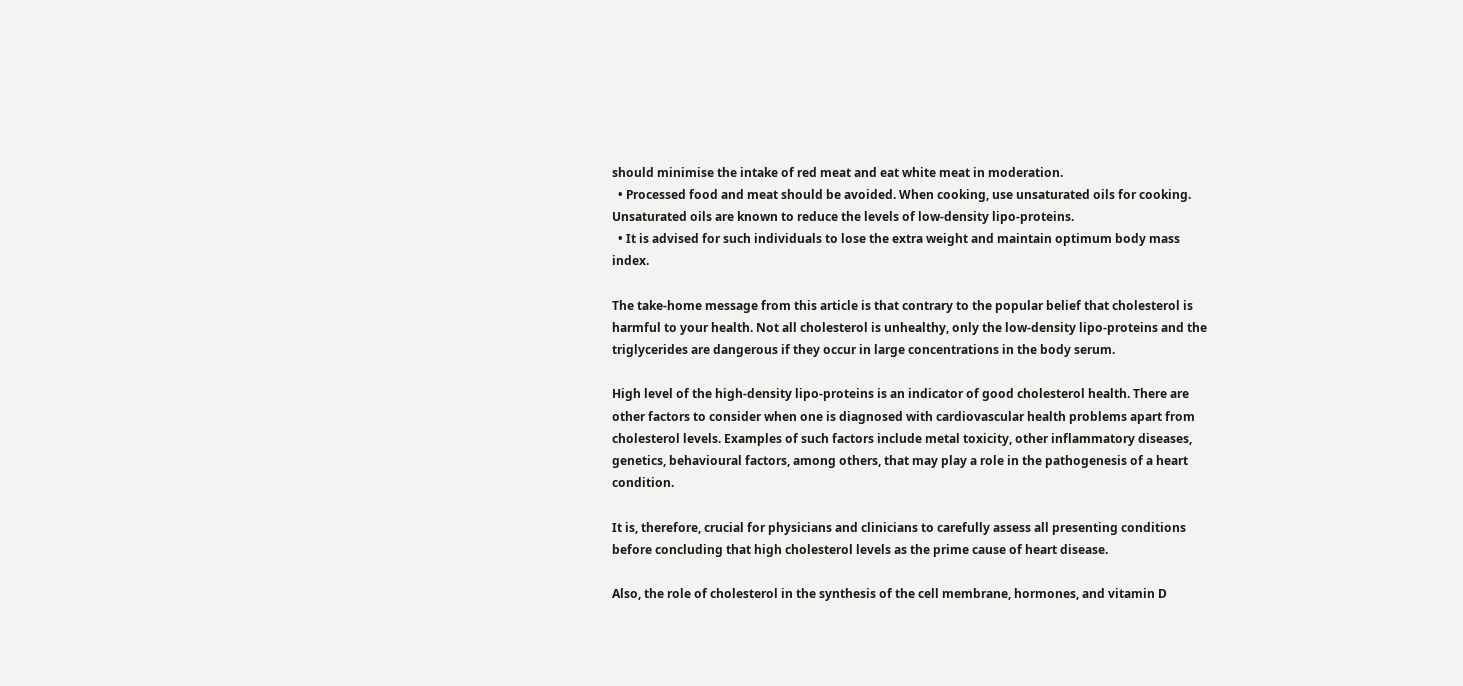should minimise the intake of red meat and eat white meat in moderation.
  • Processed food and meat should be avoided. When cooking, use unsaturated oils for cooking. Unsaturated oils are known to reduce the levels of low-density lipo-proteins.
  • It is advised for such individuals to lose the extra weight and maintain optimum body mass index.

The take-home message from this article is that contrary to the popular belief that cholesterol is harmful to your health. Not all cholesterol is unhealthy, only the low-density lipo-proteins and the triglycerides are dangerous if they occur in large concentrations in the body serum.

High level of the high-density lipo-proteins is an indicator of good cholesterol health. There are other factors to consider when one is diagnosed with cardiovascular health problems apart from cholesterol levels. Examples of such factors include metal toxicity, other inflammatory diseases, genetics, behavioural factors, among others, that may play a role in the pathogenesis of a heart condition.

It is, therefore, crucial for physicians and clinicians to carefully assess all presenting conditions before concluding that high cholesterol levels as the prime cause of heart disease.

Also, the role of cholesterol in the synthesis of the cell membrane, hormones, and vitamin D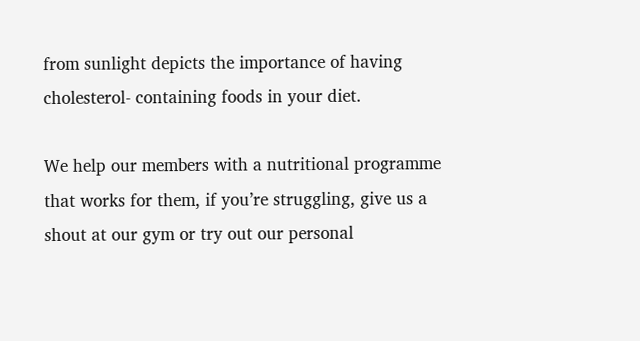from sunlight depicts the importance of having cholesterol- containing foods in your diet.

We help our members with a nutritional programme that works for them, if you’re struggling, give us a shout at our gym or try out our personal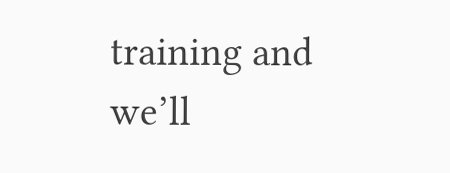training and we’ll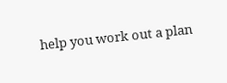help you work out a plan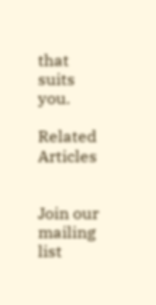that suits you.

Related Articles


Join our mailing list